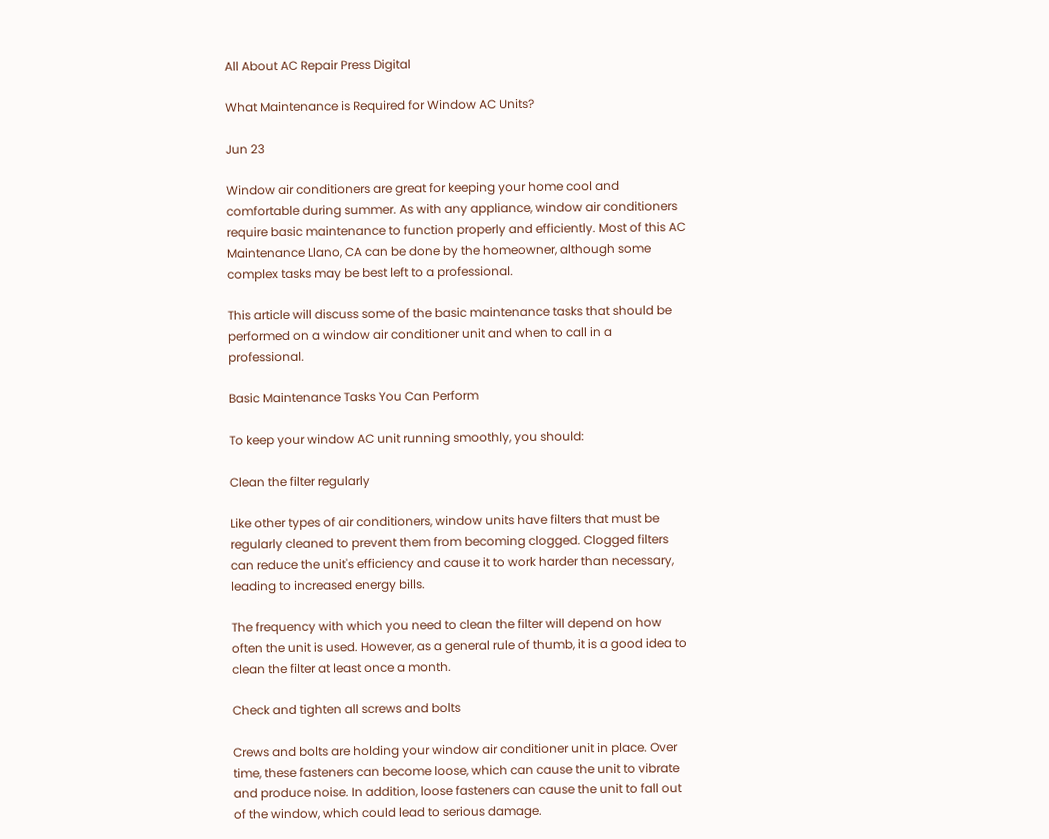All About AC Repair Press Digital

What Maintenance is Required for Window AC Units?

Jun 23

Window air conditioners are great for keeping your home cool and comfortable during summer. As with any appliance, window air conditioners require basic maintenance to function properly and efficiently. Most of this AC Maintenance Llano, CA can be done by the homeowner, although some complex tasks may be best left to a professional.

This article will discuss some of the basic maintenance tasks that should be performed on a window air conditioner unit and when to call in a professional.

Basic Maintenance Tasks You Can Perform

To keep your window AC unit running smoothly, you should:

Clean the filter regularly

Like other types of air conditioners, window units have filters that must be regularly cleaned to prevent them from becoming clogged. Clogged filters can reduce the unit's efficiency and cause it to work harder than necessary, leading to increased energy bills.

The frequency with which you need to clean the filter will depend on how often the unit is used. However, as a general rule of thumb, it is a good idea to clean the filter at least once a month.

Check and tighten all screws and bolts

Crews and bolts are holding your window air conditioner unit in place. Over time, these fasteners can become loose, which can cause the unit to vibrate and produce noise. In addition, loose fasteners can cause the unit to fall out of the window, which could lead to serious damage.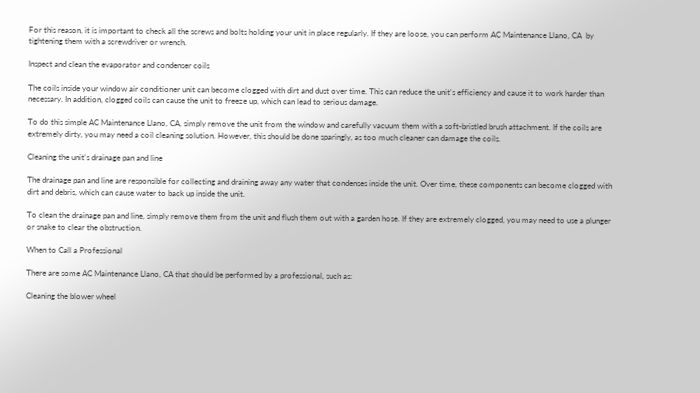For this reason, it is important to check all the screws and bolts holding your unit in place regularly. If they are loose, you can perform AC Maintenance Llano, CA  by tightening them with a screwdriver or wrench.

Inspect and clean the evaporator and condenser coils

The coils inside your window air conditioner unit can become clogged with dirt and dust over time. This can reduce the unit's efficiency and cause it to work harder than necessary. In addition, clogged coils can cause the unit to freeze up, which can lead to serious damage.

To do this simple AC Maintenance Llano, CA, simply remove the unit from the window and carefully vacuum them with a soft-bristled brush attachment. If the coils are extremely dirty, you may need a coil cleaning solution. However, this should be done sparingly, as too much cleaner can damage the coils.

Cleaning the unit's drainage pan and line

The drainage pan and line are responsible for collecting and draining away any water that condenses inside the unit. Over time, these components can become clogged with dirt and debris, which can cause water to back up inside the unit.

To clean the drainage pan and line, simply remove them from the unit and flush them out with a garden hose. If they are extremely clogged, you may need to use a plunger or snake to clear the obstruction.

When to Call a Professional

There are some AC Maintenance Llano, CA that should be performed by a professional, such as:

Cleaning the blower wheel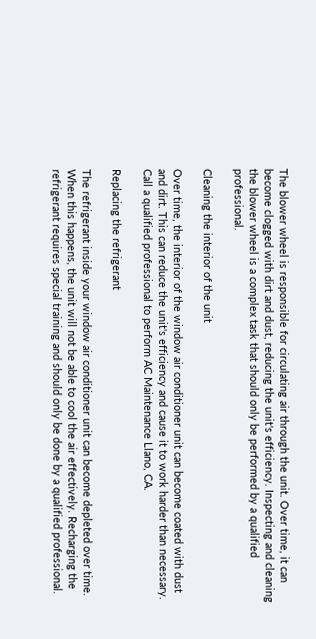The blower wheel is responsible for circulating air through the unit. Over time, it can become clogged with dirt and dust, reducing the unit's efficiency. Inspecting and cleaning the blower wheel is a complex task that should only be performed by a qualified professional.

Cleaning the interior of the unit

Over time, the interior of the window air conditioner unit can become coated with dust and dirt. This can reduce the unit's efficiency and cause it to work harder than necessary. Call a qualified professional to perform AC Maintenance Llano, CA.

Replacing the refrigerant

The refrigerant inside your window air conditioner unit can become depleted over time. When this happens, the unit will not be able to cool the air effectively. Recharging the refrigerant requires special training and should only be done by a qualified professional.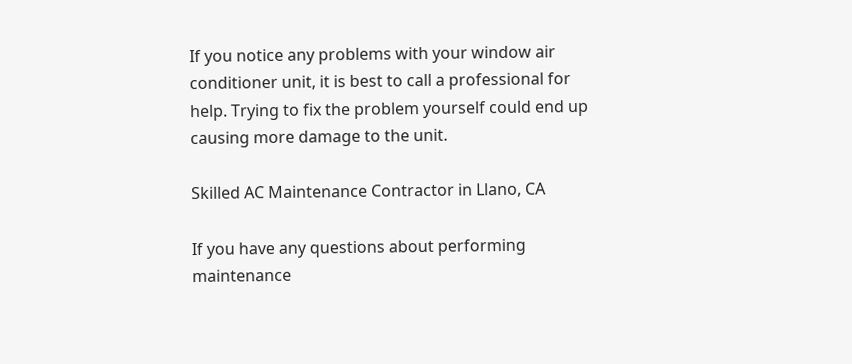If you notice any problems with your window air conditioner unit, it is best to call a professional for help. Trying to fix the problem yourself could end up causing more damage to the unit.

Skilled AC Maintenance Contractor in Llano, CA

If you have any questions about performing maintenance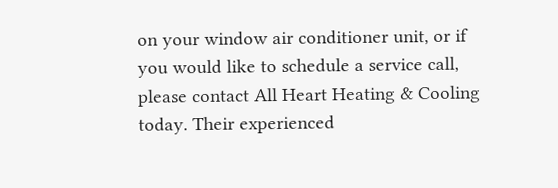on your window air conditioner unit, or if you would like to schedule a service call, please contact All Heart Heating & Cooling today. Their experienced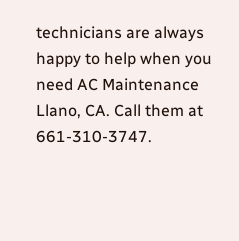technicians are always happy to help when you need AC Maintenance Llano, CA. Call them at 661-310-3747.